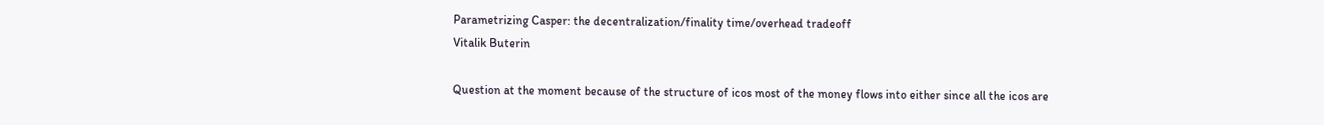Parametrizing Casper: the decentralization/finality time/overhead tradeoff
Vitalik Buterin

Question at the moment because of the structure of icos most of the money flows into either since all the icos are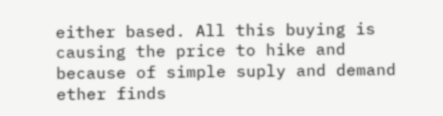either based. All this buying is causing the price to hike and because of simple suply and demand ether finds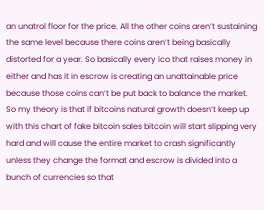an unatrol floor for the price. All the other coins aren’t sustaining the same level because there coins aren’t being basically distorted for a year. So basically every ico that raises money in either and has it in escrow is creating an unattainable price because those coins can’t be put back to balance the market. So my theory is that if bitcoins natural growth doesn’t keep up with this chart of fake bitcoin sales bitcoin will start slipping very hard and will cause the entire market to crash significantly unless they change the format and escrow is divided into a bunch of currencies so that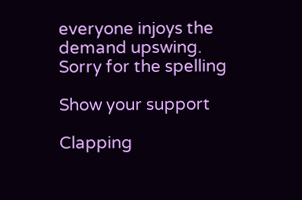everyone injoys the demand upswing. Sorry for the spelling

Show your support

Clapping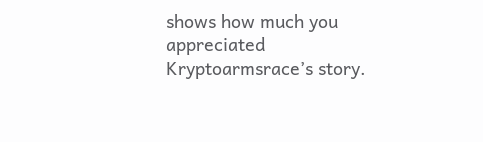shows how much you appreciated Kryptoarmsrace’s story.